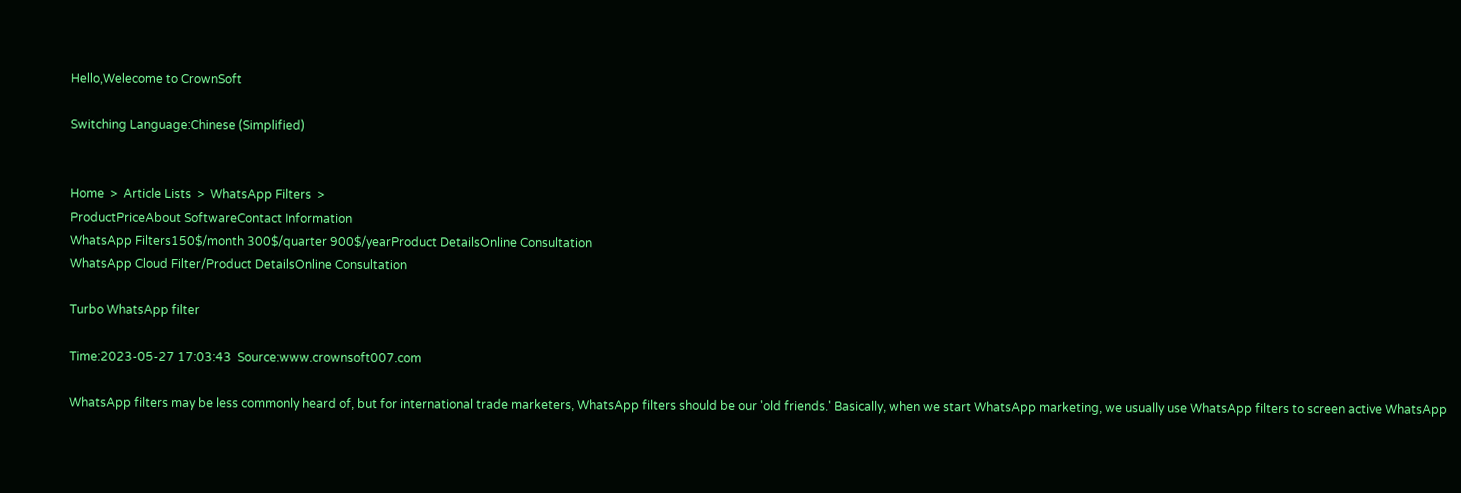Hello,Welecome to CrownSoft

Switching Language:Chinese (Simplified)


Home  >  Article Lists  >  WhatsApp Filters  >
ProductPriceAbout SoftwareContact Information
WhatsApp Filters150$/month 300$/quarter 900$/yearProduct DetailsOnline Consultation
WhatsApp Cloud Filter/Product DetailsOnline Consultation

Turbo WhatsApp filter

Time:2023-05-27 17:03:43  Source:www.crownsoft007.com

WhatsApp filters may be less commonly heard of, but for international trade marketers, WhatsApp filters should be our 'old friends.' Basically, when we start WhatsApp marketing, we usually use WhatsApp filters to screen active WhatsApp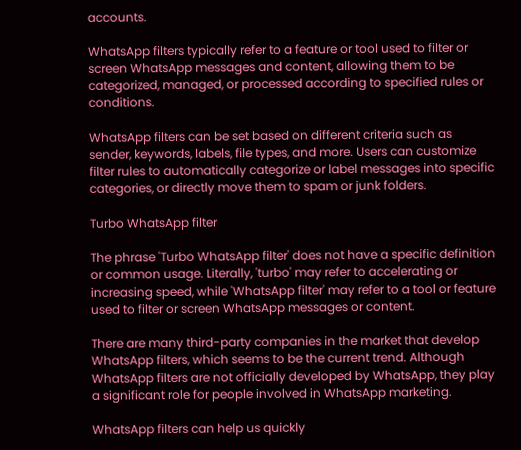accounts.

WhatsApp filters typically refer to a feature or tool used to filter or screen WhatsApp messages and content, allowing them to be categorized, managed, or processed according to specified rules or conditions.

WhatsApp filters can be set based on different criteria such as sender, keywords, labels, file types, and more. Users can customize filter rules to automatically categorize or label messages into specific categories, or directly move them to spam or junk folders.

Turbo WhatsApp filter

The phrase 'Turbo WhatsApp filter' does not have a specific definition or common usage. Literally, 'turbo' may refer to accelerating or increasing speed, while 'WhatsApp filter' may refer to a tool or feature used to filter or screen WhatsApp messages or content.

There are many third-party companies in the market that develop WhatsApp filters, which seems to be the current trend. Although WhatsApp filters are not officially developed by WhatsApp, they play a significant role for people involved in WhatsApp marketing.

WhatsApp filters can help us quickly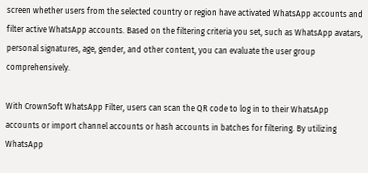screen whether users from the selected country or region have activated WhatsApp accounts and filter active WhatsApp accounts. Based on the filtering criteria you set, such as WhatsApp avatars, personal signatures, age, gender, and other content, you can evaluate the user group comprehensively.

With CrownSoft WhatsApp Filter, users can scan the QR code to log in to their WhatsApp accounts or import channel accounts or hash accounts in batches for filtering. By utilizing WhatsApp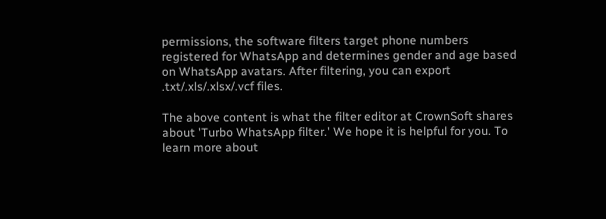permissions, the software filters target phone numbers registered for WhatsApp and determines gender and age based on WhatsApp avatars. After filtering, you can export .txt/.xls/.xlsx/.vcf files.

The above content is what the filter editor at CrownSoft shares about 'Turbo WhatsApp filter.' We hope it is helpful for you. To learn more about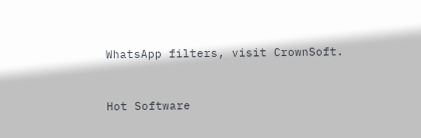WhatsApp filters, visit CrownSoft.


Hot Software